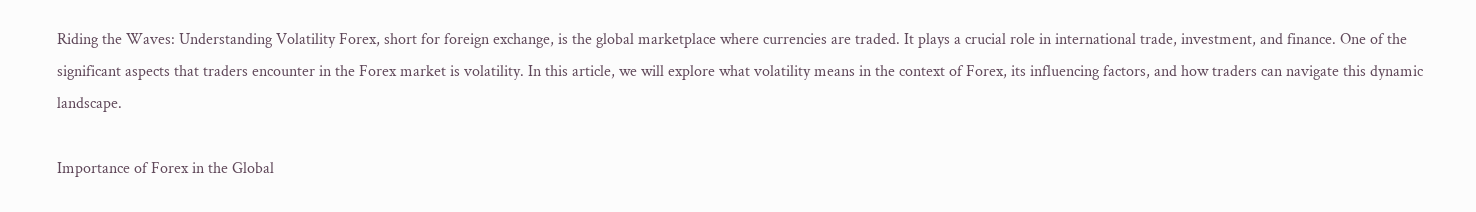Riding the Waves: Understanding Volatility Forex, short for foreign exchange, is the global marketplace where currencies are traded. It plays a crucial role in international trade, investment, and finance. One of the significant aspects that traders encounter in the Forex market is volatility. In this article, we will explore what volatility means in the context of Forex, its influencing factors, and how traders can navigate this dynamic landscape.

Importance of Forex in the Global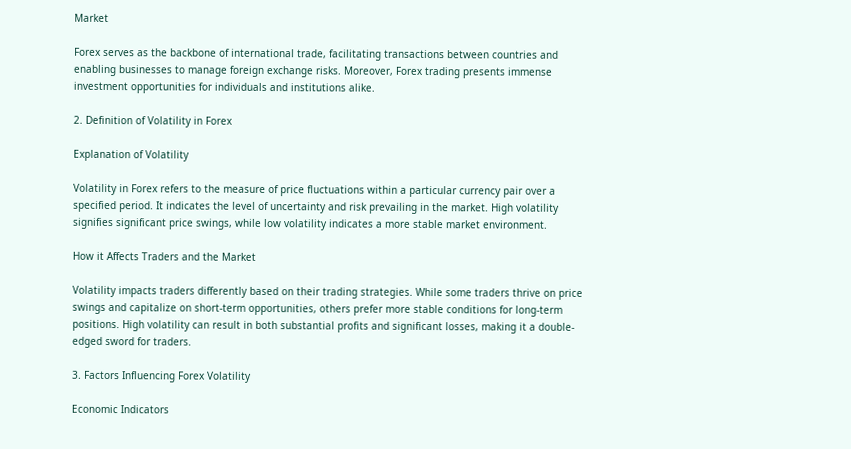Market

Forex serves as the backbone of international trade, facilitating transactions between countries and enabling businesses to manage foreign exchange risks. Moreover, Forex trading presents immense investment opportunities for individuals and institutions alike.

2. Definition of Volatility in Forex

Explanation of Volatility

Volatility in Forex refers to the measure of price fluctuations within a particular currency pair over a specified period. It indicates the level of uncertainty and risk prevailing in the market. High volatility signifies significant price swings, while low volatility indicates a more stable market environment.

How it Affects Traders and the Market

Volatility impacts traders differently based on their trading strategies. While some traders thrive on price swings and capitalize on short-term opportunities, others prefer more stable conditions for long-term positions. High volatility can result in both substantial profits and significant losses, making it a double-edged sword for traders.

3. Factors Influencing Forex Volatility

Economic Indicators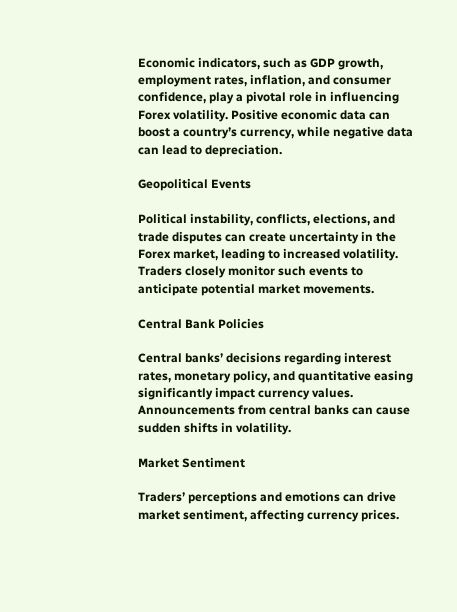Economic indicators, such as GDP growth, employment rates, inflation, and consumer confidence, play a pivotal role in influencing Forex volatility. Positive economic data can boost a country’s currency, while negative data can lead to depreciation.

Geopolitical Events

Political instability, conflicts, elections, and trade disputes can create uncertainty in the Forex market, leading to increased volatility. Traders closely monitor such events to anticipate potential market movements.

Central Bank Policies

Central banks’ decisions regarding interest rates, monetary policy, and quantitative easing significantly impact currency values. Announcements from central banks can cause sudden shifts in volatility.

Market Sentiment

Traders’ perceptions and emotions can drive market sentiment, affecting currency prices.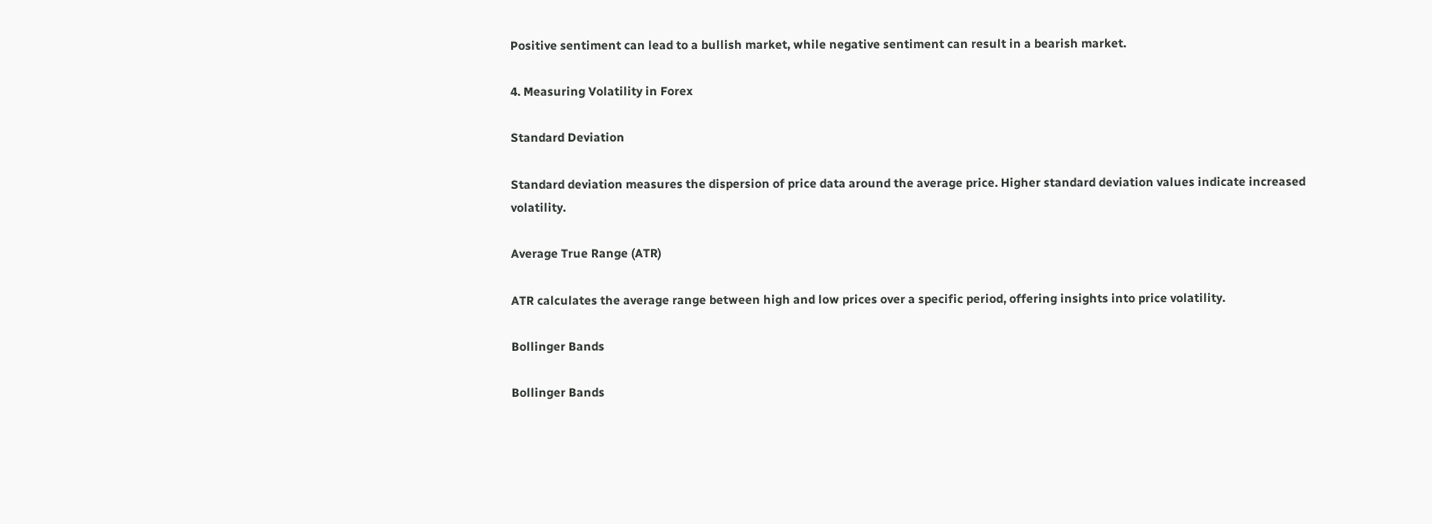Positive sentiment can lead to a bullish market, while negative sentiment can result in a bearish market.

4. Measuring Volatility in Forex

Standard Deviation

Standard deviation measures the dispersion of price data around the average price. Higher standard deviation values indicate increased volatility.

Average True Range (ATR)

ATR calculates the average range between high and low prices over a specific period, offering insights into price volatility.

Bollinger Bands

Bollinger Bands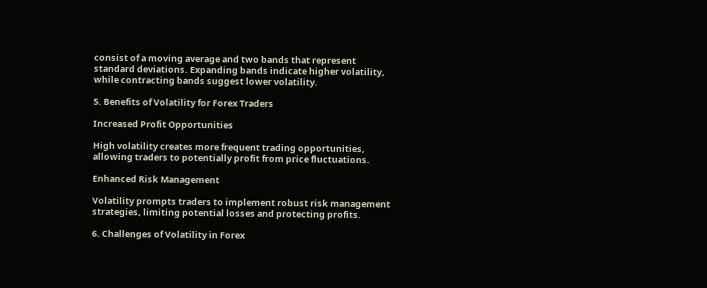consist of a moving average and two bands that represent standard deviations. Expanding bands indicate higher volatility, while contracting bands suggest lower volatility.

5. Benefits of Volatility for Forex Traders

Increased Profit Opportunities

High volatility creates more frequent trading opportunities, allowing traders to potentially profit from price fluctuations.

Enhanced Risk Management

Volatility prompts traders to implement robust risk management strategies, limiting potential losses and protecting profits.

6. Challenges of Volatility in Forex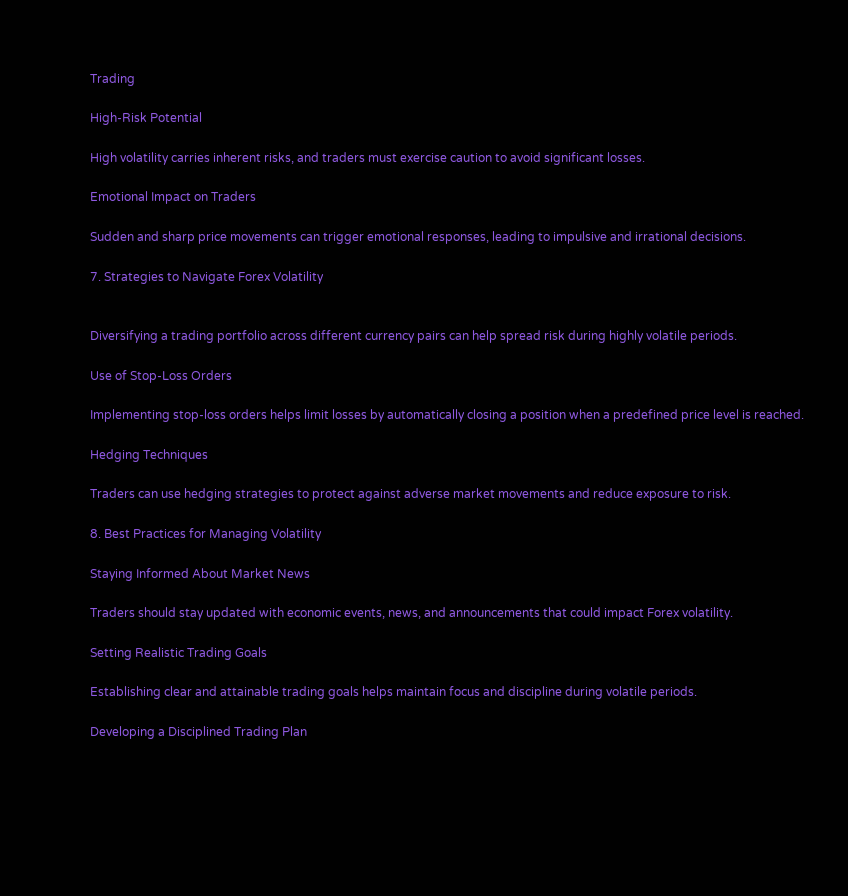Trading

High-Risk Potential

High volatility carries inherent risks, and traders must exercise caution to avoid significant losses.

Emotional Impact on Traders

Sudden and sharp price movements can trigger emotional responses, leading to impulsive and irrational decisions.

7. Strategies to Navigate Forex Volatility


Diversifying a trading portfolio across different currency pairs can help spread risk during highly volatile periods.

Use of Stop-Loss Orders

Implementing stop-loss orders helps limit losses by automatically closing a position when a predefined price level is reached.

Hedging Techniques

Traders can use hedging strategies to protect against adverse market movements and reduce exposure to risk.

8. Best Practices for Managing Volatility

Staying Informed About Market News

Traders should stay updated with economic events, news, and announcements that could impact Forex volatility.

Setting Realistic Trading Goals

Establishing clear and attainable trading goals helps maintain focus and discipline during volatile periods.

Developing a Disciplined Trading Plan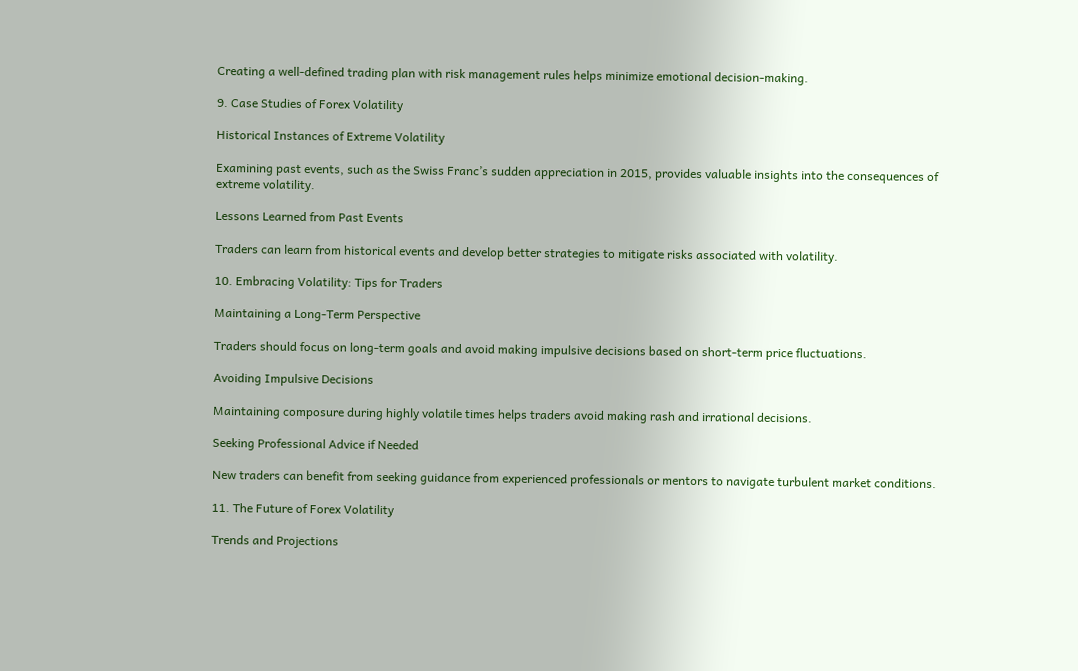Creating a well-defined trading plan with risk management rules helps minimize emotional decision-making.

9. Case Studies of Forex Volatility

Historical Instances of Extreme Volatility

Examining past events, such as the Swiss Franc’s sudden appreciation in 2015, provides valuable insights into the consequences of extreme volatility.

Lessons Learned from Past Events

Traders can learn from historical events and develop better strategies to mitigate risks associated with volatility.

10. Embracing Volatility: Tips for Traders

Maintaining a Long-Term Perspective

Traders should focus on long-term goals and avoid making impulsive decisions based on short-term price fluctuations.

Avoiding Impulsive Decisions

Maintaining composure during highly volatile times helps traders avoid making rash and irrational decisions.

Seeking Professional Advice if Needed

New traders can benefit from seeking guidance from experienced professionals or mentors to navigate turbulent market conditions.

11. The Future of Forex Volatility

Trends and Projections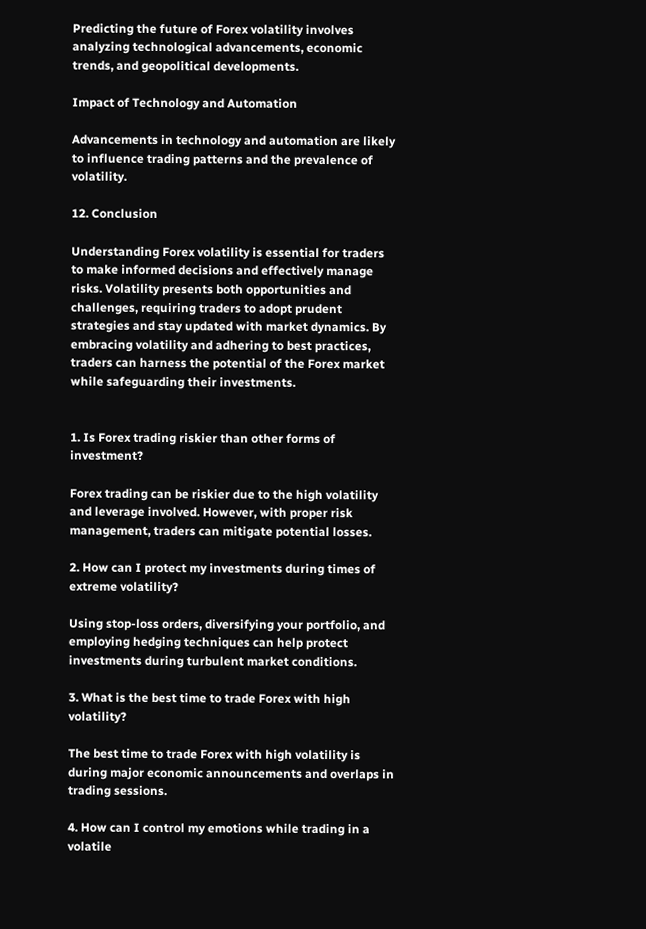Predicting the future of Forex volatility involves analyzing technological advancements, economic trends, and geopolitical developments.

Impact of Technology and Automation

Advancements in technology and automation are likely to influence trading patterns and the prevalence of volatility.

12. Conclusion

Understanding Forex volatility is essential for traders to make informed decisions and effectively manage risks. Volatility presents both opportunities and challenges, requiring traders to adopt prudent strategies and stay updated with market dynamics. By embracing volatility and adhering to best practices, traders can harness the potential of the Forex market while safeguarding their investments.


1. Is Forex trading riskier than other forms of investment?

Forex trading can be riskier due to the high volatility and leverage involved. However, with proper risk management, traders can mitigate potential losses.

2. How can I protect my investments during times of extreme volatility?

Using stop-loss orders, diversifying your portfolio, and employing hedging techniques can help protect investments during turbulent market conditions.

3. What is the best time to trade Forex with high volatility?

The best time to trade Forex with high volatility is during major economic announcements and overlaps in trading sessions.

4. How can I control my emotions while trading in a volatile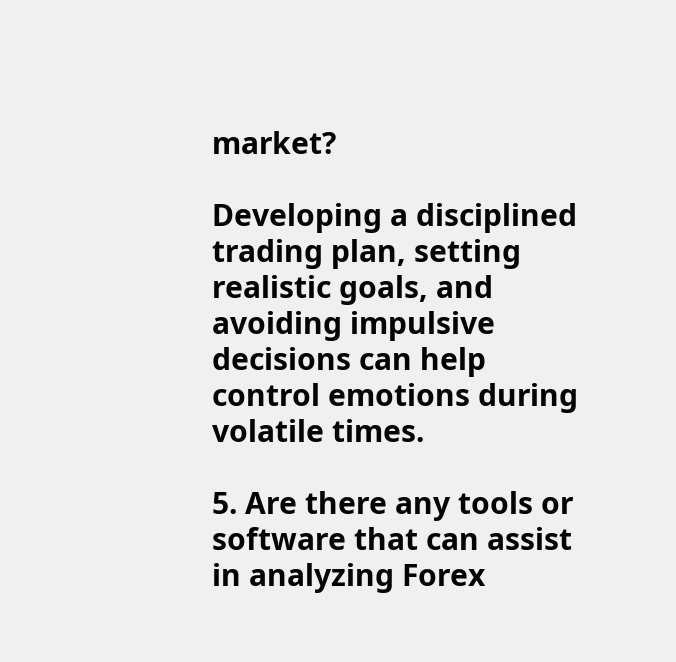market?

Developing a disciplined trading plan, setting realistic goals, and avoiding impulsive decisions can help control emotions during volatile times.

5. Are there any tools or software that can assist in analyzing Forex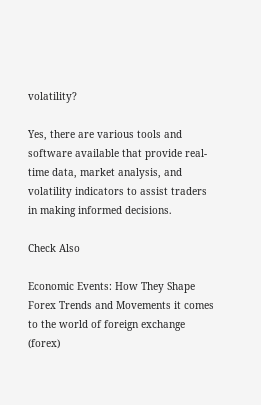volatility?

Yes, there are various tools and software available that provide real-time data, market analysis, and volatility indicators to assist traders in making informed decisions.

Check Also

Economic Events: How They Shape Forex Trends and Movements it comes to the world of foreign exchange (forex)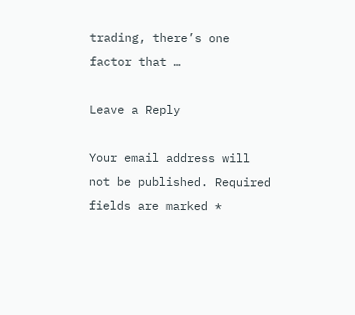trading, there’s one factor that …

Leave a Reply

Your email address will not be published. Required fields are marked *